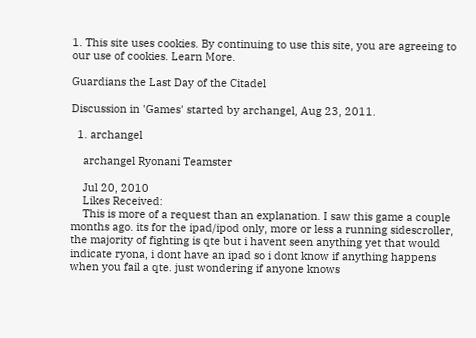1. This site uses cookies. By continuing to use this site, you are agreeing to our use of cookies. Learn More.

Guardians the Last Day of the Citadel

Discussion in 'Games' started by archangel, Aug 23, 2011.

  1. archangel

    archangel Ryonani Teamster

    Jul 20, 2010
    Likes Received:
    This is more of a request than an explanation. I saw this game a couple months ago. its for the ipad/ipod only, more or less a running sidescroller, the majority of fighting is qte but i havent seen anything yet that would indicate ryona, i dont have an ipad so i dont know if anything happens when you fail a qte. just wondering if anyone knows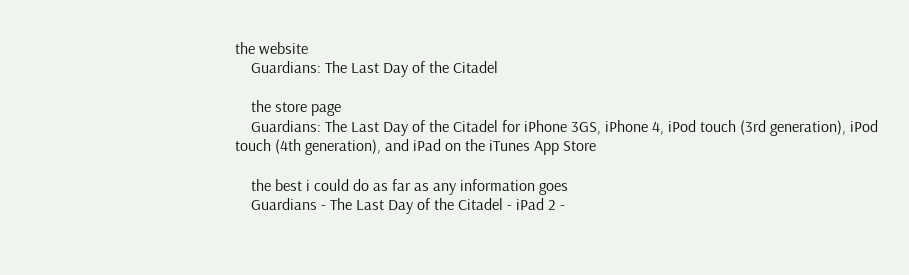the website
    Guardians: The Last Day of the Citadel

    the store page
    Guardians: The Last Day of the Citadel for iPhone 3GS, iPhone 4, iPod touch (3rd generation), iPod touch (4th generation), and iPad on the iTunes App Store

    the best i could do as far as any information goes
    Guardians - The Last Day of the Citadel - iPad 2 -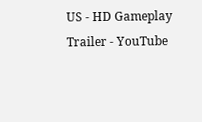US - HD Gameplay Trailer - YouTube